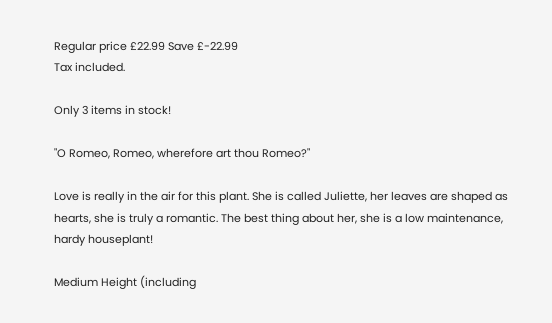Regular price £22.99 Save £-22.99
Tax included.

Only 3 items in stock!

"O Romeo, Romeo, wherefore art thou Romeo?"

Love is really in the air for this plant. She is called Juliette, her leaves are shaped as hearts, she is truly a romantic. The best thing about her, she is a low maintenance, hardy houseplant!

Medium Height (including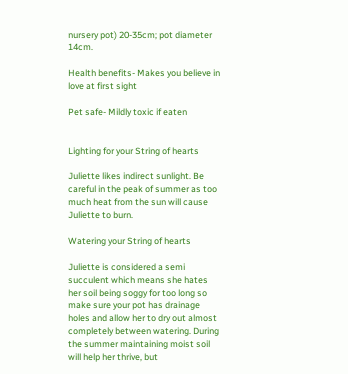nursery pot) 20-35cm; pot diameter 14cm.

Health benefits- Makes you believe in love at first sight

Pet safe- Mildly toxic if eaten


Lighting for your String of hearts

Juliette likes indirect sunlight. Be careful in the peak of summer as too much heat from the sun will cause Juliette to burn.

Watering your String of hearts

Juliette is considered a semi succulent which means she hates her soil being soggy for too long so make sure your pot has drainage holes and allow her to dry out almost completely between watering. During the summer maintaining moist soil will help her thrive, but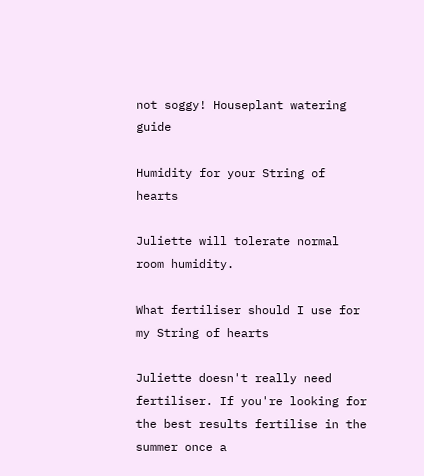not soggy! Houseplant watering guide

Humidity for your String of hearts

Juliette will tolerate normal room humidity.

What fertiliser should I use for my String of hearts

Juliette doesn't really need fertiliser. If you're looking for the best results fertilise in the summer once a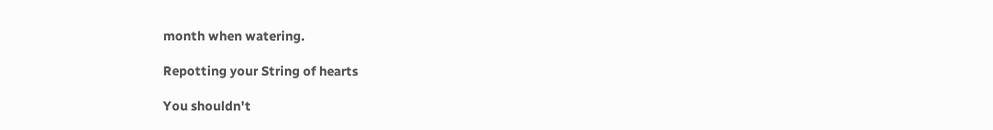month when watering.

Repotting your String of hearts

You shouldn't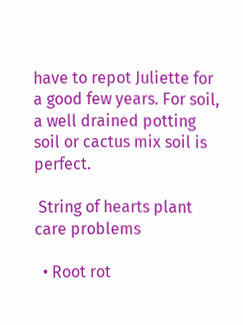have to repot Juliette for a good few years. For soil, a well drained potting soil or cactus mix soil is perfect.

 String of hearts plant care problems

  • Root rot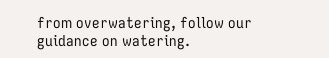from overwatering, follow our guidance on watering.